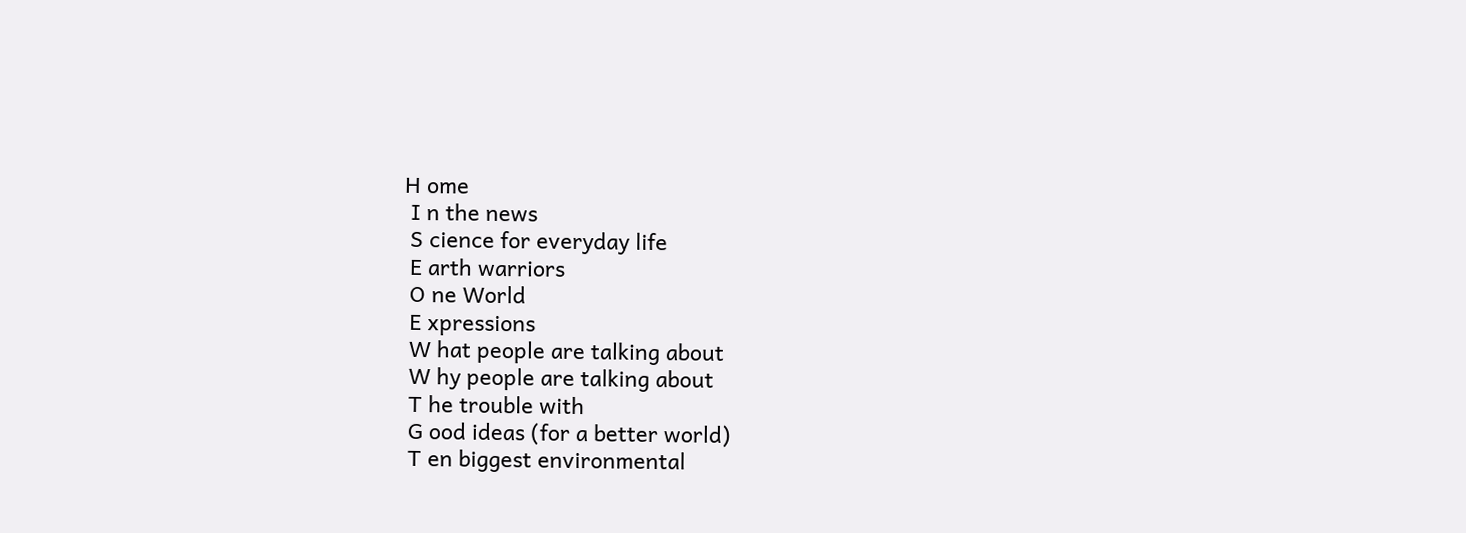H ome
 I n the news
 S cience for everyday life
 E arth warriors
 O ne World
 E xpressions
 W hat people are talking about
 W hy people are talking about
 T he trouble with
 G ood ideas (for a better world)
 T en biggest environmental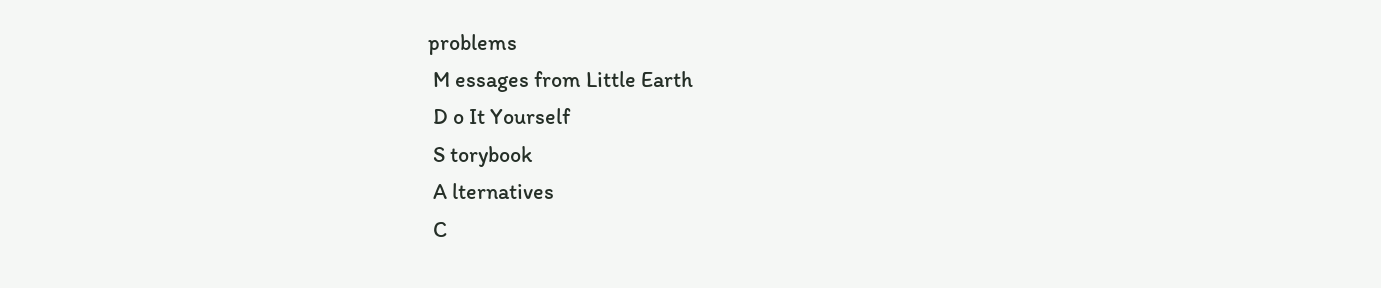problems
 M essages from Little Earth
 D o It Yourself
 S torybook
 A lternatives
 C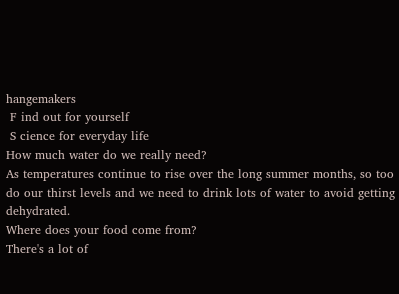hangemakers
 F ind out for yourself
 S cience for everyday life
How much water do we really need?
As temperatures continue to rise over the long summer months, so too do our thirst levels and we need to drink lots of water to avoid getting dehydrated.
Where does your food come from?
There's a lot of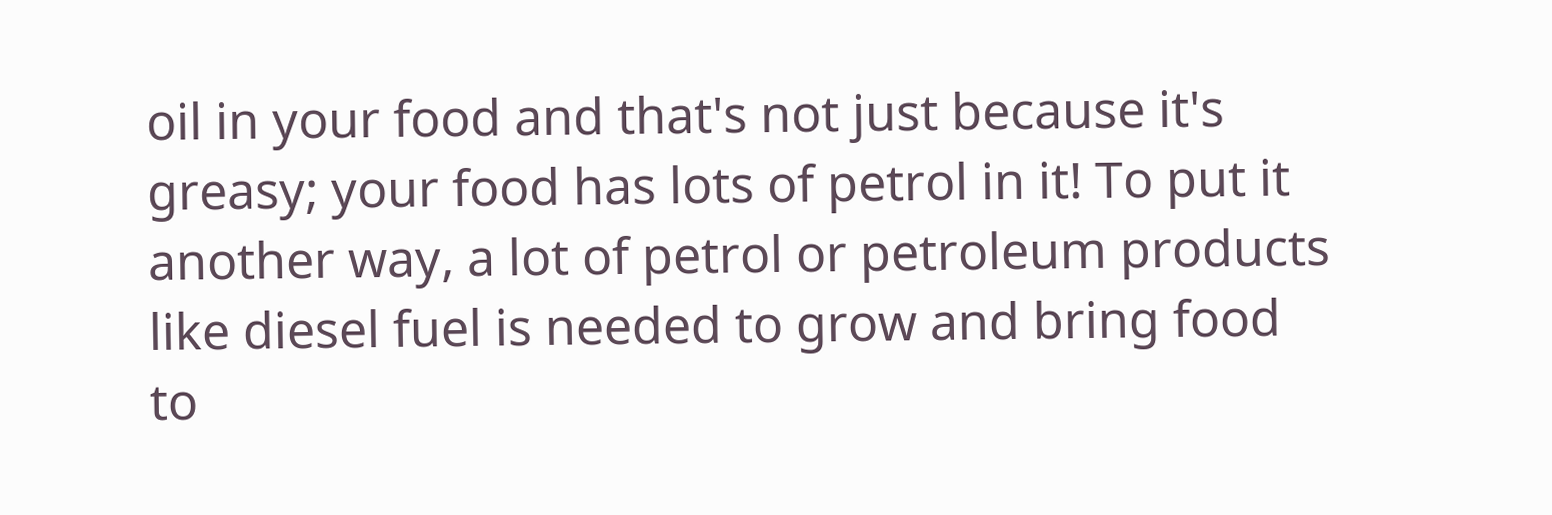oil in your food and that's not just because it's greasy; your food has lots of petrol in it! To put it another way, a lot of petrol or petroleum products like diesel fuel is needed to grow and bring food to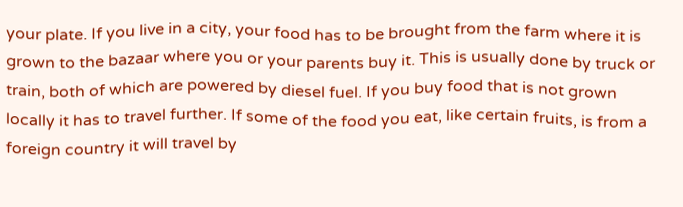your plate. If you live in a city, your food has to be brought from the farm where it is grown to the bazaar where you or your parents buy it. This is usually done by truck or train, both of which are powered by diesel fuel. If you buy food that is not grown locally it has to travel further. If some of the food you eat, like certain fruits, is from a foreign country it will travel by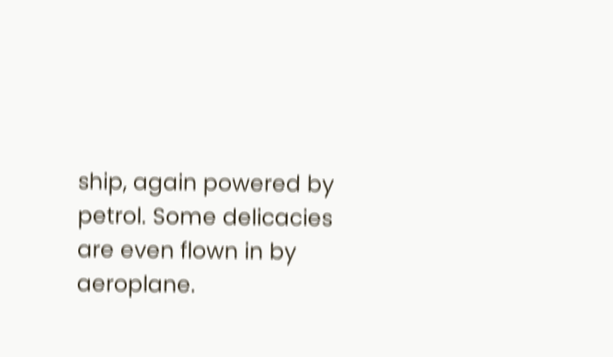ship, again powered by petrol. Some delicacies are even flown in by aeroplane.